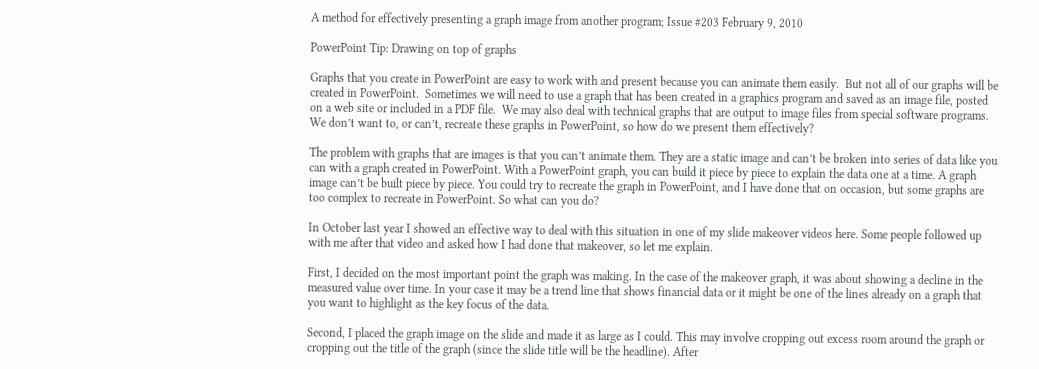A method for effectively presenting a graph image from another program; Issue #203 February 9, 2010

PowerPoint Tip: Drawing on top of graphs

Graphs that you create in PowerPoint are easy to work with and present because you can animate them easily.  But not all of our graphs will be created in PowerPoint.  Sometimes we will need to use a graph that has been created in a graphics program and saved as an image file, posted on a web site or included in a PDF file.  We may also deal with technical graphs that are output to image files from special software programs.  We don’t want to, or can’t, recreate these graphs in PowerPoint, so how do we present them effectively?

The problem with graphs that are images is that you can’t animate them. They are a static image and can’t be broken into series of data like you can with a graph created in PowerPoint. With a PowerPoint graph, you can build it piece by piece to explain the data one at a time. A graph image can’t be built piece by piece. You could try to recreate the graph in PowerPoint, and I have done that on occasion, but some graphs are too complex to recreate in PowerPoint. So what can you do?

In October last year I showed an effective way to deal with this situation in one of my slide makeover videos here. Some people followed up with me after that video and asked how I had done that makeover, so let me explain.

First, I decided on the most important point the graph was making. In the case of the makeover graph, it was about showing a decline in the measured value over time. In your case it may be a trend line that shows financial data or it might be one of the lines already on a graph that you want to highlight as the key focus of the data.

Second, I placed the graph image on the slide and made it as large as I could. This may involve cropping out excess room around the graph or cropping out the title of the graph (since the slide title will be the headline). After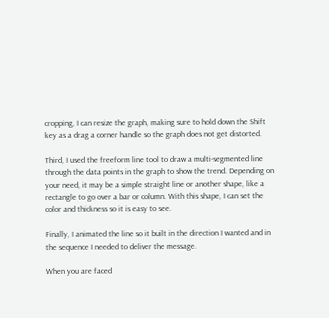cropping, I can resize the graph, making sure to hold down the Shift key as a drag a corner handle so the graph does not get distorted.

Third, I used the freeform line tool to draw a multi-segmented line through the data points in the graph to show the trend. Depending on your need, it may be a simple straight line or another shape, like a rectangle to go over a bar or column. With this shape, I can set the color and thickness so it is easy to see.

Finally, I animated the line so it built in the direction I wanted and in the sequence I needed to deliver the message.

When you are faced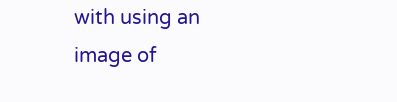with using an image of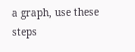a graph, use these steps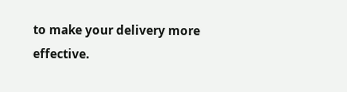to make your delivery more effective.